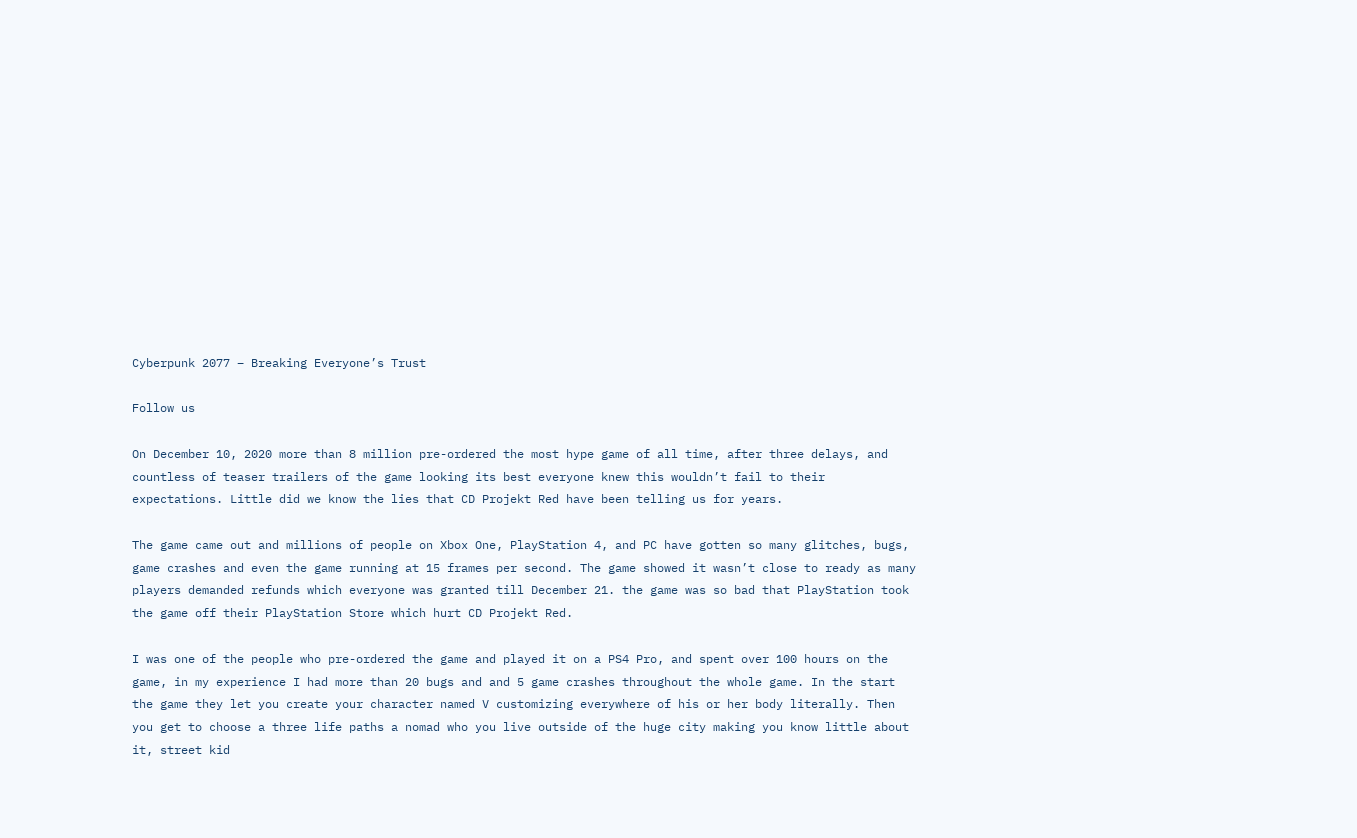Cyberpunk 2077 – Breaking Everyone’s Trust

Follow us

On December 10, 2020 more than 8 million pre-ordered the most hype game of all time, after three delays, and countless of teaser trailers of the game looking its best everyone knew this wouldn’t fail to their expectations. Little did we know the lies that CD Projekt Red have been telling us for years.

The game came out and millions of people on Xbox One, PlayStation 4, and PC have gotten so many glitches, bugs, game crashes and even the game running at 15 frames per second. The game showed it wasn’t close to ready as many players demanded refunds which everyone was granted till December 21. the game was so bad that PlayStation took the game off their PlayStation Store which hurt CD Projekt Red.

I was one of the people who pre-ordered the game and played it on a PS4 Pro, and spent over 100 hours on the game, in my experience I had more than 20 bugs and and 5 game crashes throughout the whole game. In the start the game they let you create your character named V customizing everywhere of his or her body literally. Then you get to choose a three life paths a nomad who you live outside of the huge city making you know little about it, street kid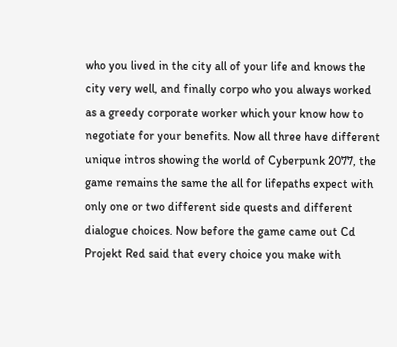who you lived in the city all of your life and knows the city very well, and finally corpo who you always worked as a greedy corporate worker which your know how to negotiate for your benefits. Now all three have different unique intros showing the world of Cyberpunk 2077, the game remains the same the all for lifepaths expect with only one or two different side quests and different dialogue choices. Now before the game came out Cd Projekt Red said that every choice you make with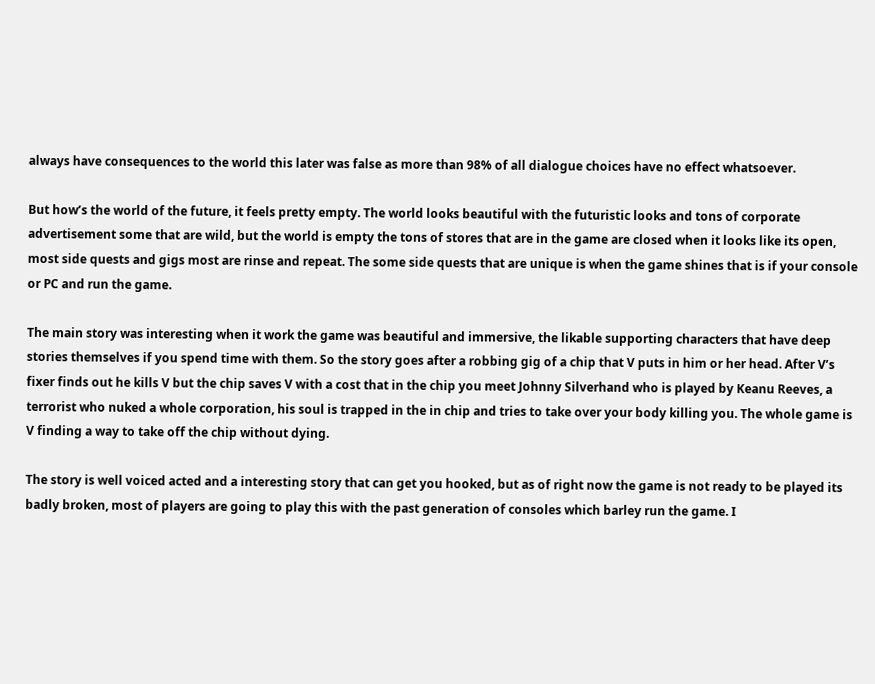always have consequences to the world this later was false as more than 98% of all dialogue choices have no effect whatsoever.

But how’s the world of the future, it feels pretty empty. The world looks beautiful with the futuristic looks and tons of corporate advertisement some that are wild, but the world is empty the tons of stores that are in the game are closed when it looks like its open, most side quests and gigs most are rinse and repeat. The some side quests that are unique is when the game shines that is if your console or PC and run the game.

The main story was interesting when it work the game was beautiful and immersive, the likable supporting characters that have deep stories themselves if you spend time with them. So the story goes after a robbing gig of a chip that V puts in him or her head. After V’s fixer finds out he kills V but the chip saves V with a cost that in the chip you meet Johnny Silverhand who is played by Keanu Reeves, a terrorist who nuked a whole corporation, his soul is trapped in the in chip and tries to take over your body killing you. The whole game is V finding a way to take off the chip without dying.

The story is well voiced acted and a interesting story that can get you hooked, but as of right now the game is not ready to be played its badly broken, most of players are going to play this with the past generation of consoles which barley run the game. I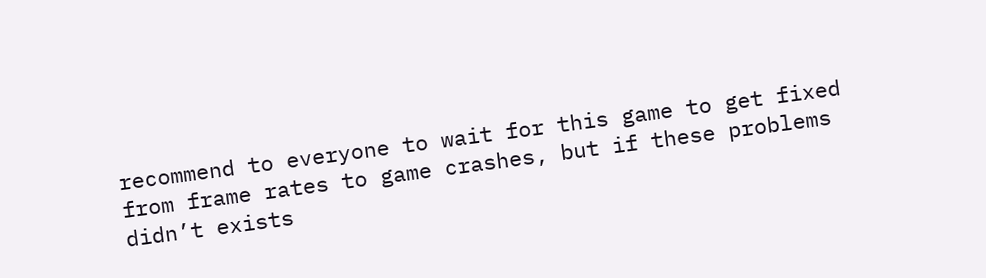recommend to everyone to wait for this game to get fixed from frame rates to game crashes, but if these problems didn’t exists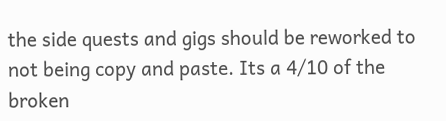the side quests and gigs should be reworked to not being copy and paste. Its a 4/10 of the broken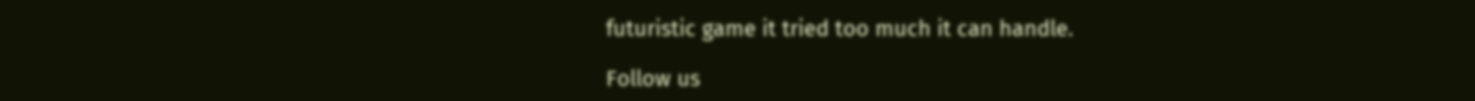futuristic game it tried too much it can handle.

Follow us